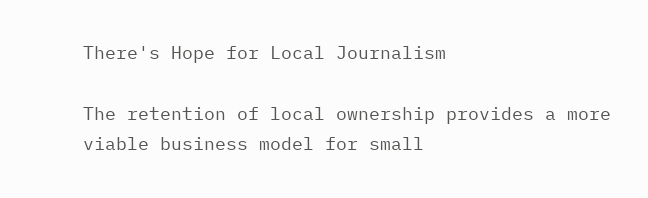There's Hope for Local Journalism

The retention of local ownership provides a more viable business model for small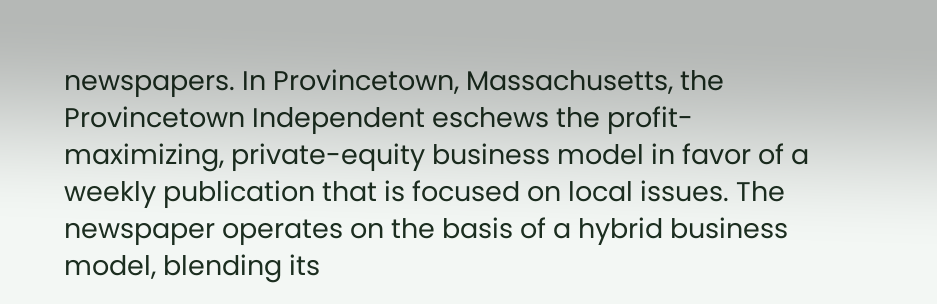newspapers. In Provincetown, Massachusetts, the Provincetown Independent eschews the profit-maximizing, private-equity business model in favor of a weekly publication that is focused on local issues. The newspaper operates on the basis of a hybrid business model, blending its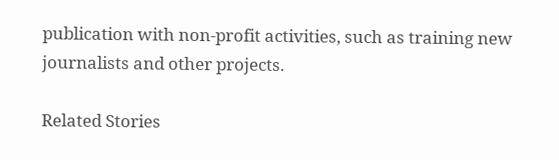publication with non-profit activities, such as training new journalists and other projects.

Related Stories